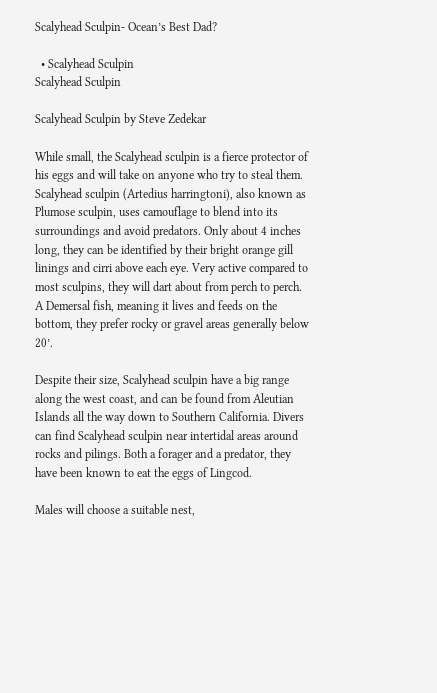Scalyhead Sculpin- Ocean’s Best Dad?

  • Scalyhead Sculpin
Scalyhead Sculpin

Scalyhead Sculpin by Steve Zedekar

While small, the Scalyhead sculpin is a fierce protector of his eggs and will take on anyone who try to steal them. Scalyhead sculpin (Artedius harringtoni), also known as Plumose sculpin, uses camouflage to blend into its surroundings and avoid predators. Only about 4 inches long, they can be identified by their bright orange gill linings and cirri above each eye. Very active compared to most sculpins, they will dart about from perch to perch. A Demersal fish, meaning it lives and feeds on the bottom, they prefer rocky or gravel areas generally below 20’.

Despite their size, Scalyhead sculpin have a big range along the west coast, and can be found from Aleutian Islands all the way down to Southern California. Divers can find Scalyhead sculpin near intertidal areas around rocks and pilings. Both a forager and a predator, they have been known to eat the eggs of Lingcod.

Males will choose a suitable nest,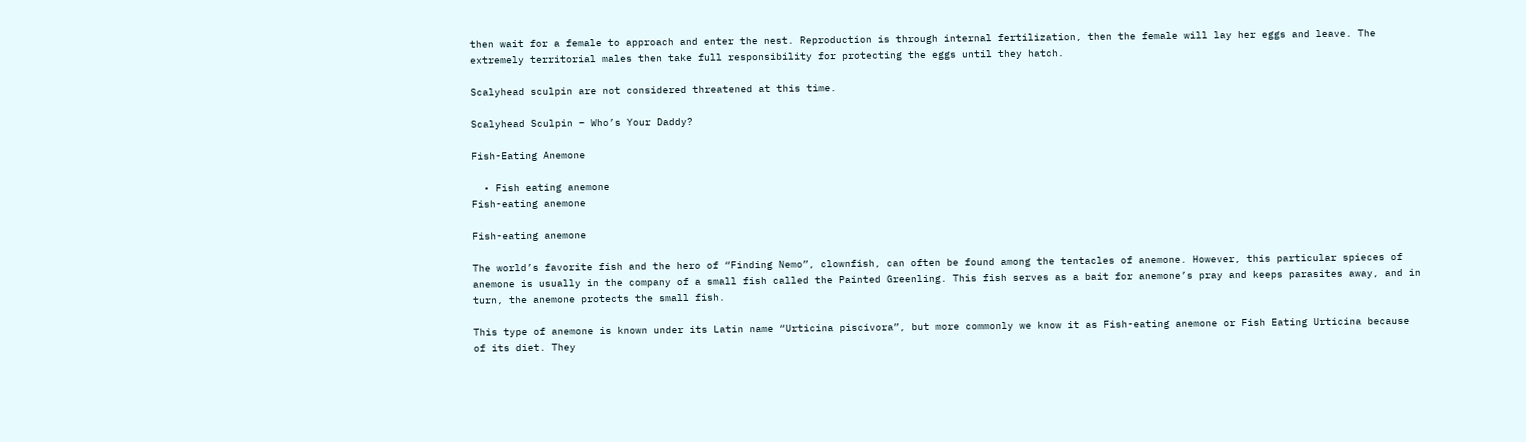then wait for a female to approach and enter the nest. Reproduction is through internal fertilization, then the female will lay her eggs and leave. The extremely territorial males then take full responsibility for protecting the eggs until they hatch.

Scalyhead sculpin are not considered threatened at this time.

Scalyhead Sculpin – Who’s Your Daddy?

Fish-Eating Anemone

  • Fish eating anemone
Fish-eating anemone

Fish-eating anemone

The world’s favorite fish and the hero of “Finding Nemo”, clownfish, can often be found among the tentacles of anemone. However, this particular spieces of anemone is usually in the company of a small fish called the Painted Greenling. This fish serves as a bait for anemone’s pray and keeps parasites away, and in turn, the anemone protects the small fish.

This type of anemone is known under its Latin name “Urticina piscivora”, but more commonly we know it as Fish-eating anemone or Fish Eating Urticina because of its diet. They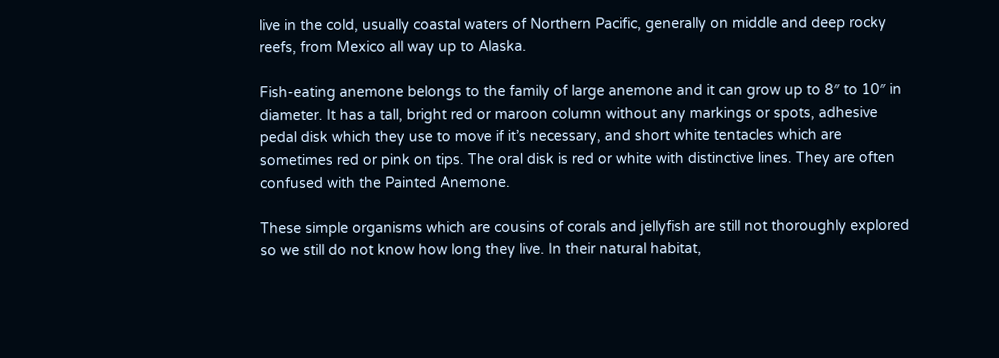live in the cold, usually coastal waters of Northern Pacific, generally on middle and deep rocky reefs, from Mexico all way up to Alaska.

Fish-eating anemone belongs to the family of large anemone and it can grow up to 8″ to 10″ in diameter. It has a tall, bright red or maroon column without any markings or spots, adhesive pedal disk which they use to move if it’s necessary, and short white tentacles which are sometimes red or pink on tips. The oral disk is red or white with distinctive lines. They are often confused with the Painted Anemone.

These simple organisms which are cousins of corals and jellyfish are still not thoroughly explored so we still do not know how long they live. In their natural habitat,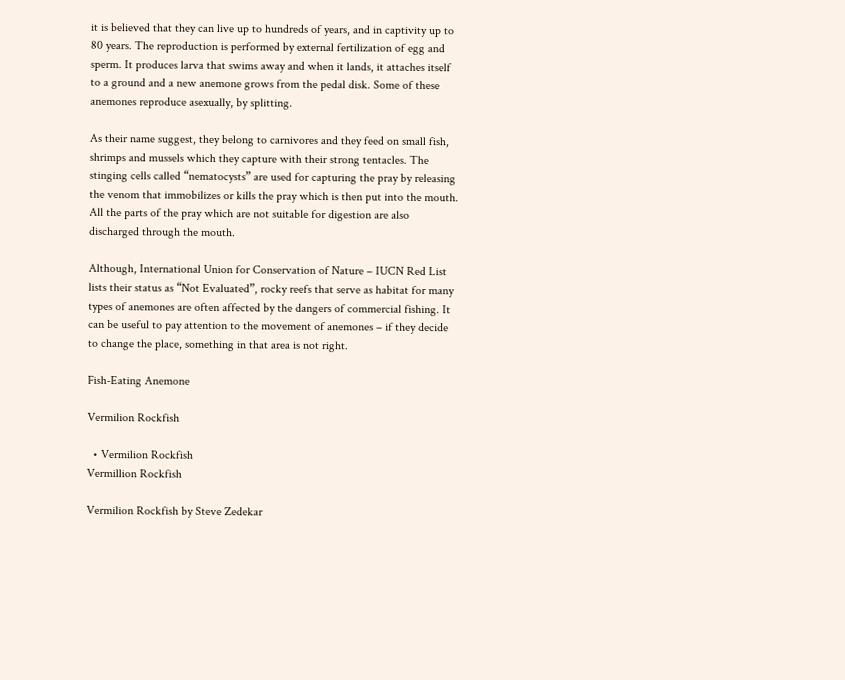it is believed that they can live up to hundreds of years, and in captivity up to 80 years. The reproduction is performed by external fertilization of egg and sperm. It produces larva that swims away and when it lands, it attaches itself to a ground and a new anemone grows from the pedal disk. Some of these anemones reproduce asexually, by splitting.

As their name suggest, they belong to carnivores and they feed on small fish, shrimps and mussels which they capture with their strong tentacles. The stinging cells called “nematocysts” are used for capturing the pray by releasing the venom that immobilizes or kills the pray which is then put into the mouth. All the parts of the pray which are not suitable for digestion are also discharged through the mouth.

Although, International Union for Conservation of Nature – IUCN Red List lists their status as “Not Evaluated”, rocky reefs that serve as habitat for many types of anemones are often affected by the dangers of commercial fishing. It can be useful to pay attention to the movement of anemones – if they decide to change the place, something in that area is not right.

Fish-Eating Anemone

Vermilion Rockfish

  • Vermilion Rockfish
Vermillion Rockfish

Vermilion Rockfish by Steve Zedekar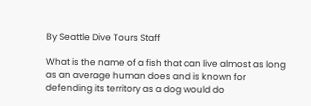By Seattle Dive Tours Staff

What is the name of a fish that can live almost as long as an average human does and is known for defending its territory as a dog would do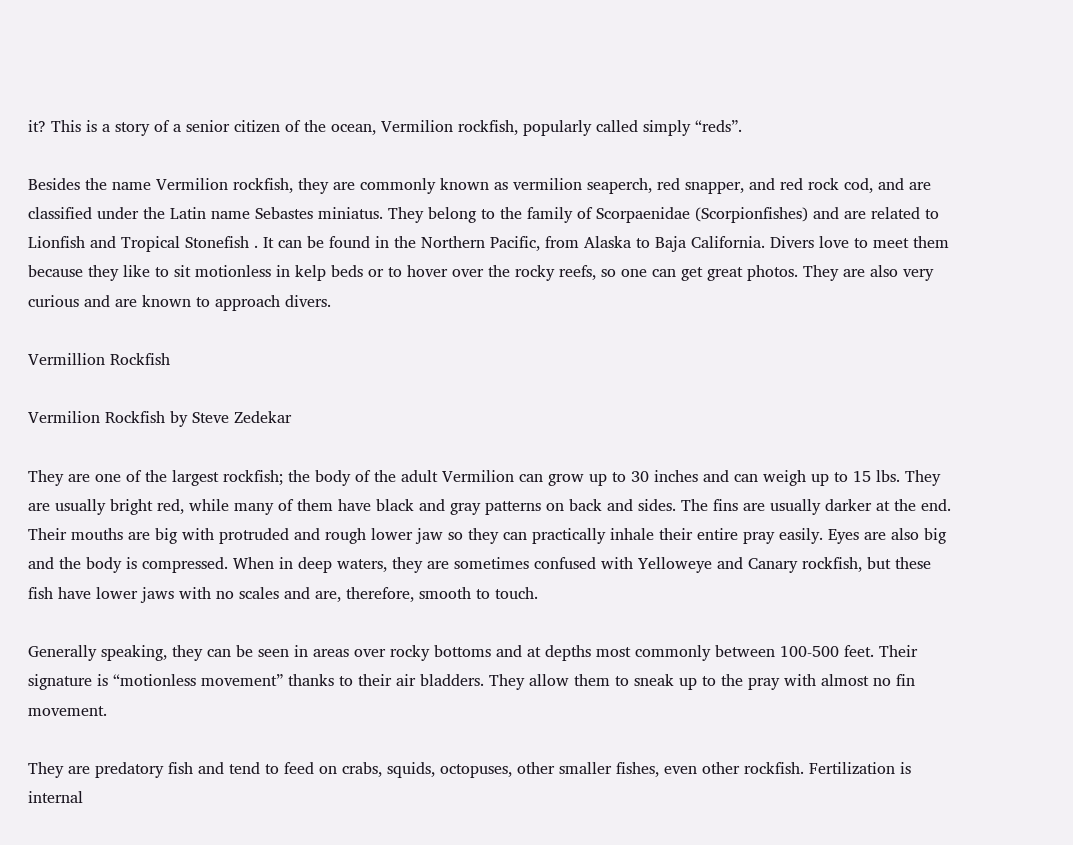it? This is a story of a senior citizen of the ocean, Vermilion rockfish, popularly called simply “reds”.

Besides the name Vermilion rockfish, they are commonly known as vermilion seaperch, red snapper, and red rock cod, and are classified under the Latin name Sebastes miniatus. They belong to the family of Scorpaenidae (Scorpionfishes) and are related to Lionfish and Tropical Stonefish . It can be found in the Northern Pacific, from Alaska to Baja California. Divers love to meet them because they like to sit motionless in kelp beds or to hover over the rocky reefs, so one can get great photos. They are also very curious and are known to approach divers.

Vermillion Rockfish

Vermilion Rockfish by Steve Zedekar

They are one of the largest rockfish; the body of the adult Vermilion can grow up to 30 inches and can weigh up to 15 lbs. They are usually bright red, while many of them have black and gray patterns on back and sides. The fins are usually darker at the end. Their mouths are big with protruded and rough lower jaw so they can practically inhale their entire pray easily. Eyes are also big and the body is compressed. When in deep waters, they are sometimes confused with Yelloweye and Canary rockfish, but these fish have lower jaws with no scales and are, therefore, smooth to touch.

Generally speaking, they can be seen in areas over rocky bottoms and at depths most commonly between 100-500 feet. Their signature is “motionless movement” thanks to their air bladders. They allow them to sneak up to the pray with almost no fin movement.

They are predatory fish and tend to feed on crabs, squids, octopuses, other smaller fishes, even other rockfish. Fertilization is internal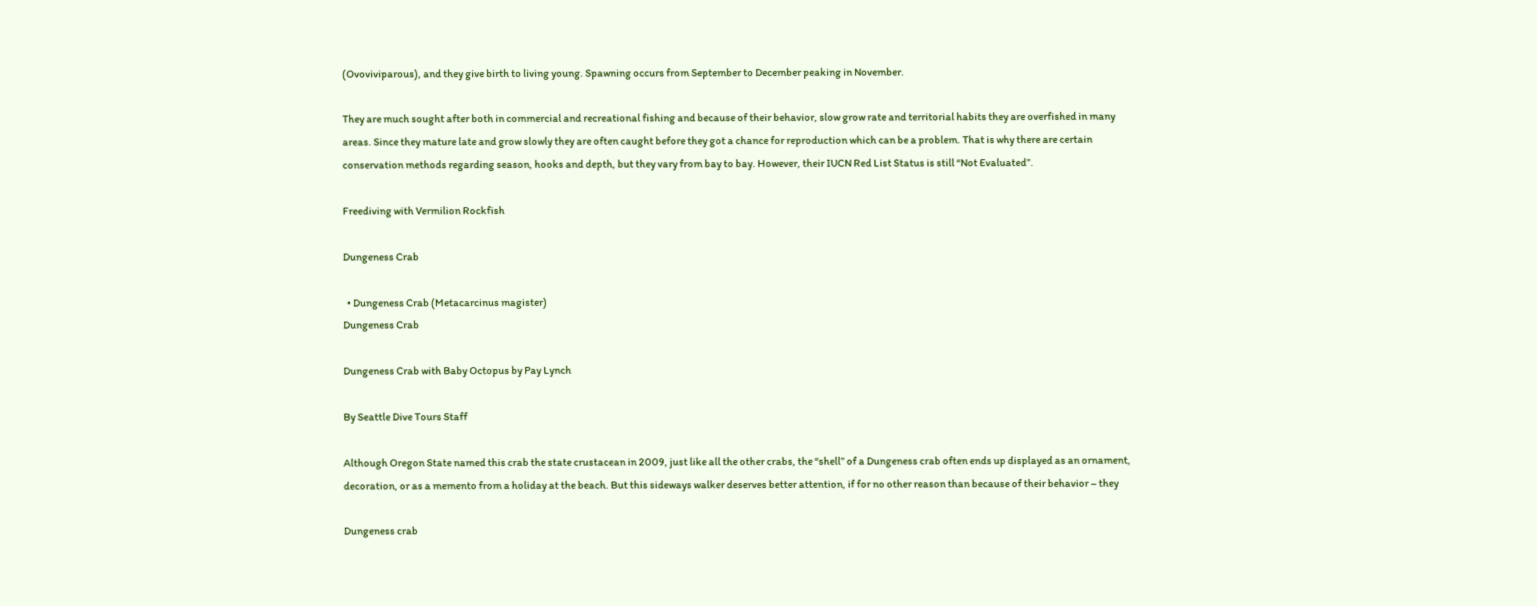(Ovoviviparous), and they give birth to living young. Spawning occurs from September to December peaking in November.

They are much sought after both in commercial and recreational fishing and because of their behavior, slow grow rate and territorial habits they are overfished in many areas. Since they mature late and grow slowly they are often caught before they got a chance for reproduction which can be a problem. That is why there are certain conservation methods regarding season, hooks and depth, but they vary from bay to bay. However, their IUCN Red List Status is still “Not Evaluated”.

Freediving with Vermilion Rockfish

Dungeness Crab

  • Dungeness Crab (Metacarcinus magister)
Dungeness Crab

Dungeness Crab with Baby Octopus by Pay Lynch

By Seattle Dive Tours Staff

Although Oregon State named this crab the state crustacean in 2009, just like all the other crabs, the “shell” of a Dungeness crab often ends up displayed as an ornament, decoration, or as a memento from a holiday at the beach. But this sideways walker deserves better attention, if for no other reason than because of their behavior – they

Dungeness crab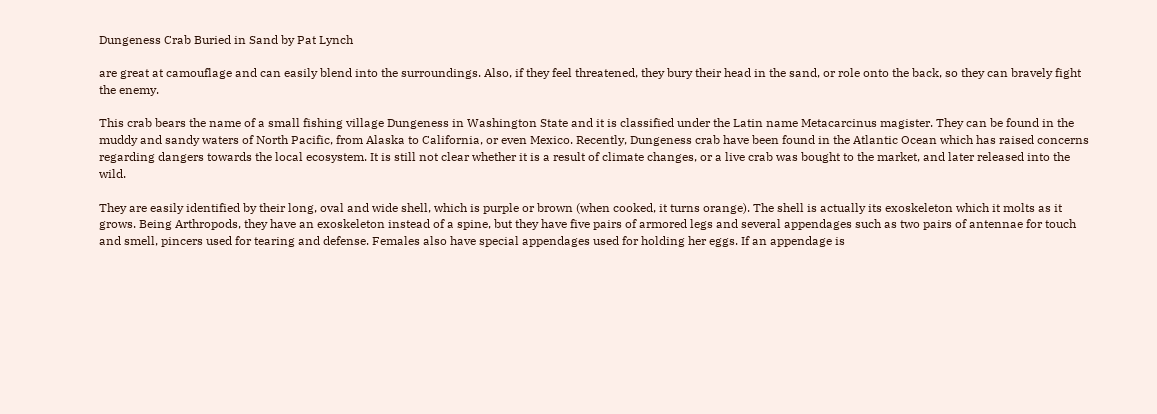Dungeness Crab Buried in Sand by Pat Lynch

are great at camouflage and can easily blend into the surroundings. Also, if they feel threatened, they bury their head in the sand, or role onto the back, so they can bravely fight the enemy.

This crab bears the name of a small fishing village Dungeness in Washington State and it is classified under the Latin name Metacarcinus magister. They can be found in the muddy and sandy waters of North Pacific, from Alaska to California, or even Mexico. Recently, Dungeness crab have been found in the Atlantic Ocean which has raised concerns regarding dangers towards the local ecosystem. It is still not clear whether it is a result of climate changes, or a live crab was bought to the market, and later released into the wild.

They are easily identified by their long, oval and wide shell, which is purple or brown (when cooked, it turns orange). The shell is actually its exoskeleton which it molts as it grows. Being Arthropods, they have an exoskeleton instead of a spine, but they have five pairs of armored legs and several appendages such as two pairs of antennae for touch and smell, pincers used for tearing and defense. Females also have special appendages used for holding her eggs. If an appendage is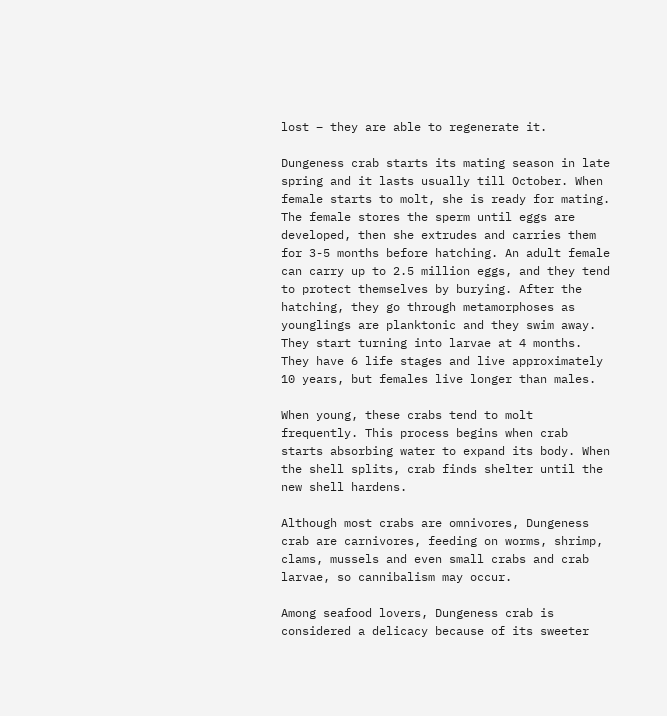lost – they are able to regenerate it.

Dungeness crab starts its mating season in late spring and it lasts usually till October. When female starts to molt, she is ready for mating. The female stores the sperm until eggs are developed, then she extrudes and carries them for 3-5 months before hatching. An adult female can carry up to 2.5 million eggs, and they tend to protect themselves by burying. After the hatching, they go through metamorphoses as younglings are planktonic and they swim away. They start turning into larvae at 4 months. They have 6 life stages and live approximately 10 years, but females live longer than males.

When young, these crabs tend to molt frequently. This process begins when crab starts absorbing water to expand its body. When the shell splits, crab finds shelter until the new shell hardens.

Although most crabs are omnivores, Dungeness crab are carnivores, feeding on worms, shrimp, clams, mussels and even small crabs and crab larvae, so cannibalism may occur.

Among seafood lovers, Dungeness crab is considered a delicacy because of its sweeter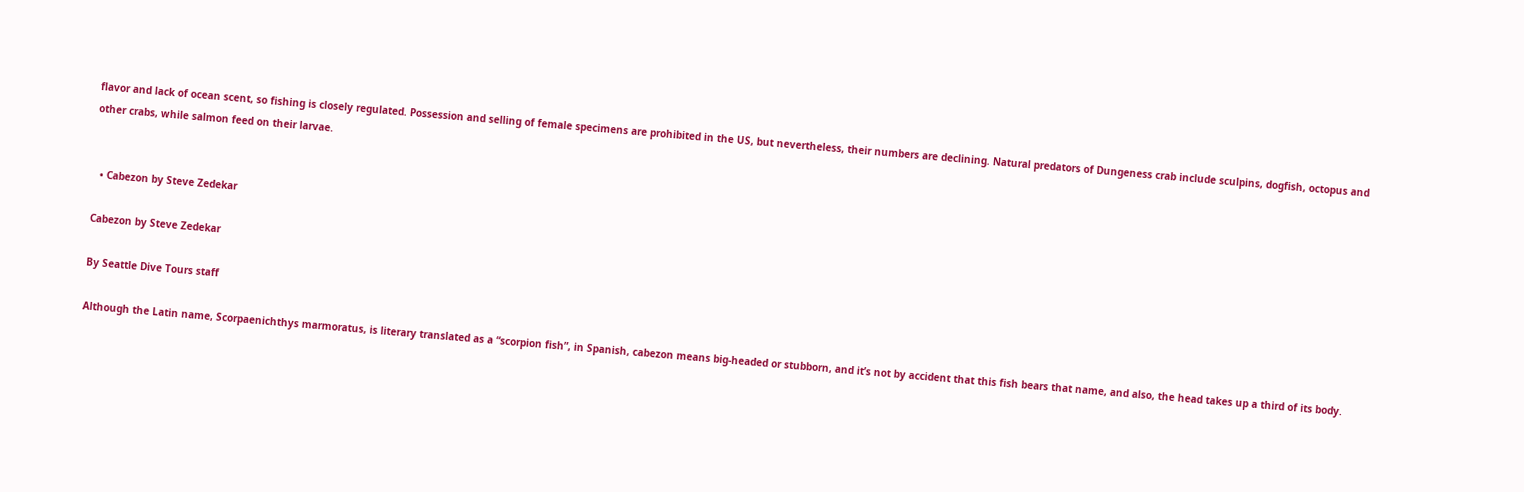flavor and lack of ocean scent, so fishing is closely regulated. Possession and selling of female specimens are prohibited in the US, but nevertheless, their numbers are declining. Natural predators of Dungeness crab include sculpins, dogfish, octopus and other crabs, while salmon feed on their larvae.


  • Cabezon by Steve Zedekar

Cabezon by Steve Zedekar

By Seattle Dive Tours staff

Although the Latin name, Scorpaenichthys marmoratus, is literary translated as a “scorpion fish”, in Spanish, cabezon means big-headed or stubborn, and it’s not by accident that this fish bears that name, and also, the head takes up a third of its body.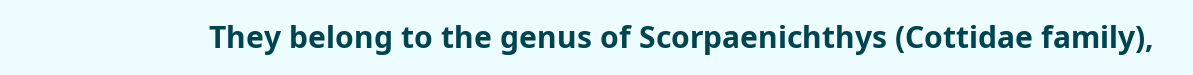They belong to the genus of Scorpaenichthys (Cottidae family),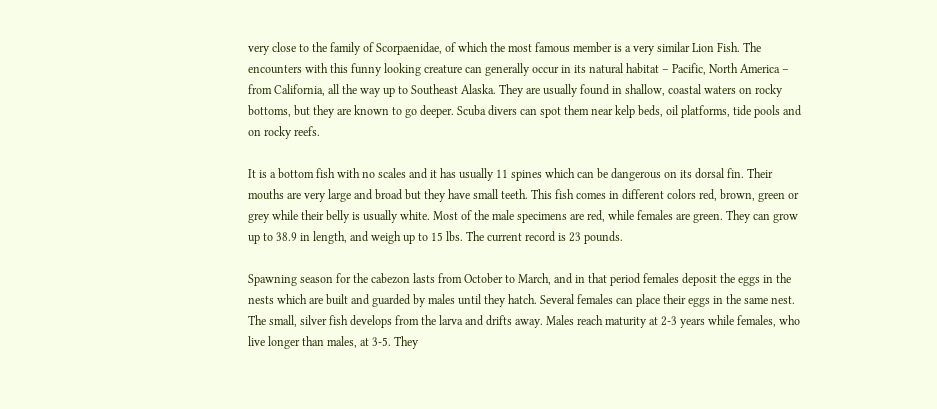very close to the family of Scorpaenidae, of which the most famous member is a very similar Lion Fish. The encounters with this funny looking creature can generally occur in its natural habitat – Pacific, North America – from California, all the way up to Southeast Alaska. They are usually found in shallow, coastal waters on rocky bottoms, but they are known to go deeper. Scuba divers can spot them near kelp beds, oil platforms, tide pools and on rocky reefs.

It is a bottom fish with no scales and it has usually 11 spines which can be dangerous on its dorsal fin. Their mouths are very large and broad but they have small teeth. This fish comes in different colors red, brown, green or grey while their belly is usually white. Most of the male specimens are red, while females are green. They can grow up to 38.9 in length, and weigh up to 15 lbs. The current record is 23 pounds.

Spawning season for the cabezon lasts from October to March, and in that period females deposit the eggs in the nests which are built and guarded by males until they hatch. Several females can place their eggs in the same nest. The small, silver fish develops from the larva and drifts away. Males reach maturity at 2-3 years while females, who live longer than males, at 3-5. They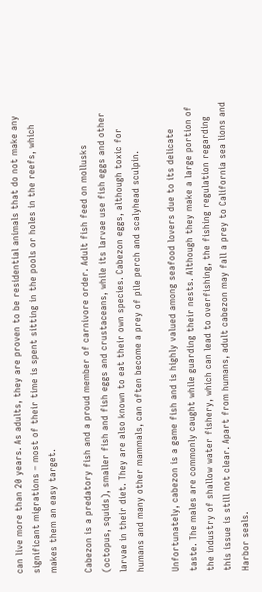can live more than 20 years. As adults, they are proven to be residential animals that do not make any significant migrations – most of their time is spent sitting in the pools or holes in the reefs, which makes them an easy target.

Cabezon is a predatory fish and a proud member of carnivore order. Adult fish feed on mollusks (octopus, squids), smaller fish and fish eggs and crustaceans, while its larvae use fish eggs and other larvae in their diet. They are also known to eat their own species. Cabezon eggs, although toxic for humans and many other mammals, can often become a prey of pile perch and scalyhead sculpin.

Unfortunately, cabezon is a game fish and is highly valued among seafood lovers due to its delicate taste. The males are commonly caught while guarding their nests. Although they make a large portion of the industry of shallow water fishery, which can lead to overfishing, the fishing regulation regarding this issue is still not clear. Apart from humans, adult cabezon may fall a prey to California sea lions and Harbor seals.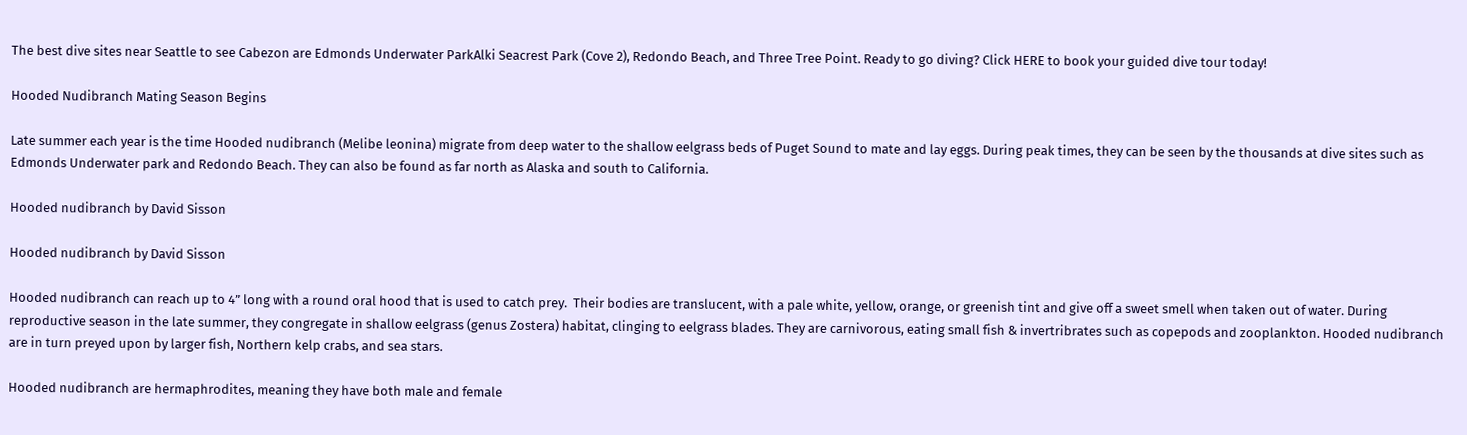The best dive sites near Seattle to see Cabezon are Edmonds Underwater ParkAlki Seacrest Park (Cove 2), Redondo Beach, and Three Tree Point. Ready to go diving? Click HERE to book your guided dive tour today!

Hooded Nudibranch Mating Season Begins

Late summer each year is the time Hooded nudibranch (Melibe leonina) migrate from deep water to the shallow eelgrass beds of Puget Sound to mate and lay eggs. During peak times, they can be seen by the thousands at dive sites such as Edmonds Underwater park and Redondo Beach. They can also be found as far north as Alaska and south to California.

Hooded nudibranch by David Sisson

Hooded nudibranch by David Sisson

Hooded nudibranch can reach up to 4” long with a round oral hood that is used to catch prey.  Their bodies are translucent, with a pale white, yellow, orange, or greenish tint and give off a sweet smell when taken out of water. During reproductive season in the late summer, they congregate in shallow eelgrass (genus Zostera) habitat, clinging to eelgrass blades. They are carnivorous, eating small fish & invertribrates such as copepods and zooplankton. Hooded nudibranch are in turn preyed upon by larger fish, Northern kelp crabs, and sea stars.

Hooded nudibranch are hermaphrodites, meaning they have both male and female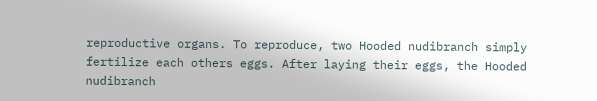reproductive organs. To reproduce, two Hooded nudibranch simply fertilize each others eggs. After laying their eggs, the Hooded nudibranch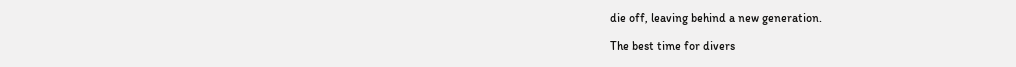die off, leaving behind a new generation.

The best time for divers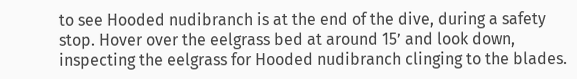to see Hooded nudibranch is at the end of the dive, during a safety stop. Hover over the eelgrass bed at around 15’ and look down, inspecting the eelgrass for Hooded nudibranch clinging to the blades.